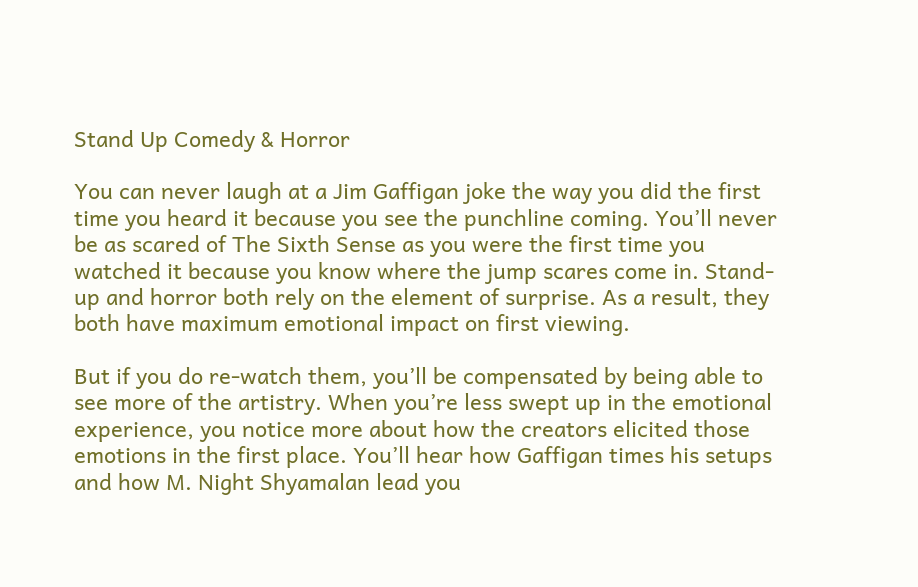Stand Up Comedy & Horror

You can never laugh at a Jim Gaffigan joke the way you did the first time you heard it because you see the punchline coming. You’ll never be as scared of The Sixth Sense as you were the first time you watched it because you know where the jump scares come in. Stand-up and horror both rely on the element of surprise. As a result, they both have maximum emotional impact on first viewing.

But if you do re-watch them, you’ll be compensated by being able to see more of the artistry. When you’re less swept up in the emotional experience, you notice more about how the creators elicited those emotions in the first place. You’ll hear how Gaffigan times his setups and how M. Night Shyamalan lead you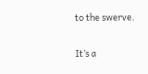to the swerve.

It’s a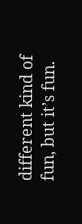different kind of fun, but it’s fun.